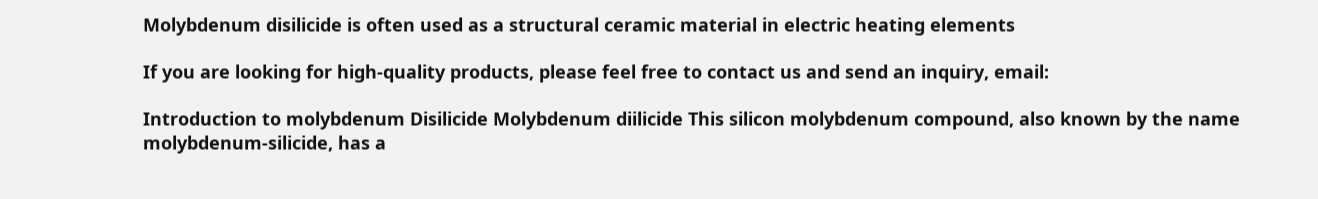Molybdenum disilicide is often used as a structural ceramic material in electric heating elements

If you are looking for high-quality products, please feel free to contact us and send an inquiry, email:

Introduction to molybdenum Disilicide Molybdenum diilicide This silicon molybdenum compound, also known by the name molybdenum-silicide, has a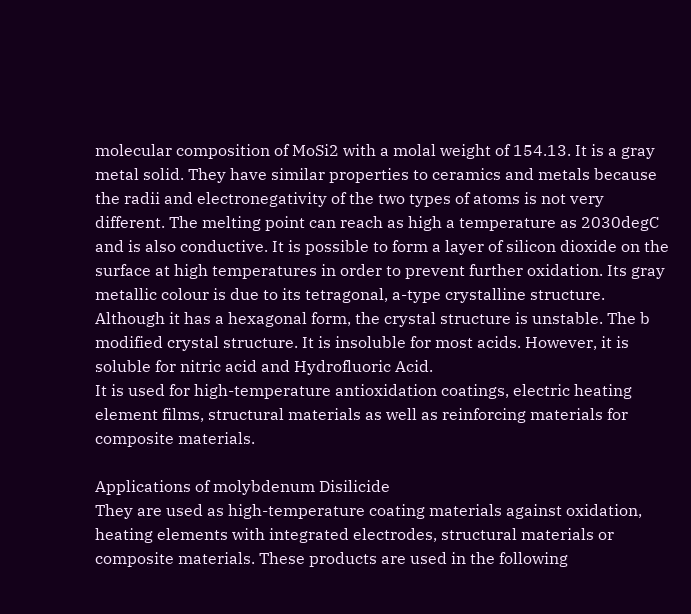molecular composition of MoSi2 with a molal weight of 154.13. It is a gray metal solid. They have similar properties to ceramics and metals because the radii and electronegativity of the two types of atoms is not very different. The melting point can reach as high a temperature as 2030degC and is also conductive. It is possible to form a layer of silicon dioxide on the surface at high temperatures in order to prevent further oxidation. Its gray metallic colour is due to its tetragonal, a-type crystalline structure. Although it has a hexagonal form, the crystal structure is unstable. The b modified crystal structure. It is insoluble for most acids. However, it is soluble for nitric acid and Hydrofluoric Acid.
It is used for high-temperature antioxidation coatings, electric heating element films, structural materials as well as reinforcing materials for composite materials.

Applications of molybdenum Disilicide
They are used as high-temperature coating materials against oxidation, heating elements with integrated electrodes, structural materials or composite materials. These products are used in the following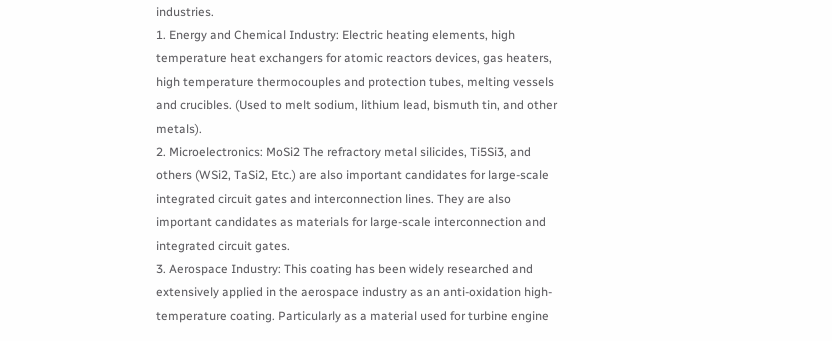industries.
1. Energy and Chemical Industry: Electric heating elements, high temperature heat exchangers for atomic reactors devices, gas heaters, high temperature thermocouples and protection tubes, melting vessels and crucibles. (Used to melt sodium, lithium lead, bismuth tin, and other metals).
2. Microelectronics: MoSi2 The refractory metal silicides, Ti5Si3, and others (WSi2, TaSi2, Etc.) are also important candidates for large-scale integrated circuit gates and interconnection lines. They are also important candidates as materials for large-scale interconnection and integrated circuit gates.
3. Aerospace Industry: This coating has been widely researched and extensively applied in the aerospace industry as an anti-oxidation high-temperature coating. Particularly as a material used for turbine engine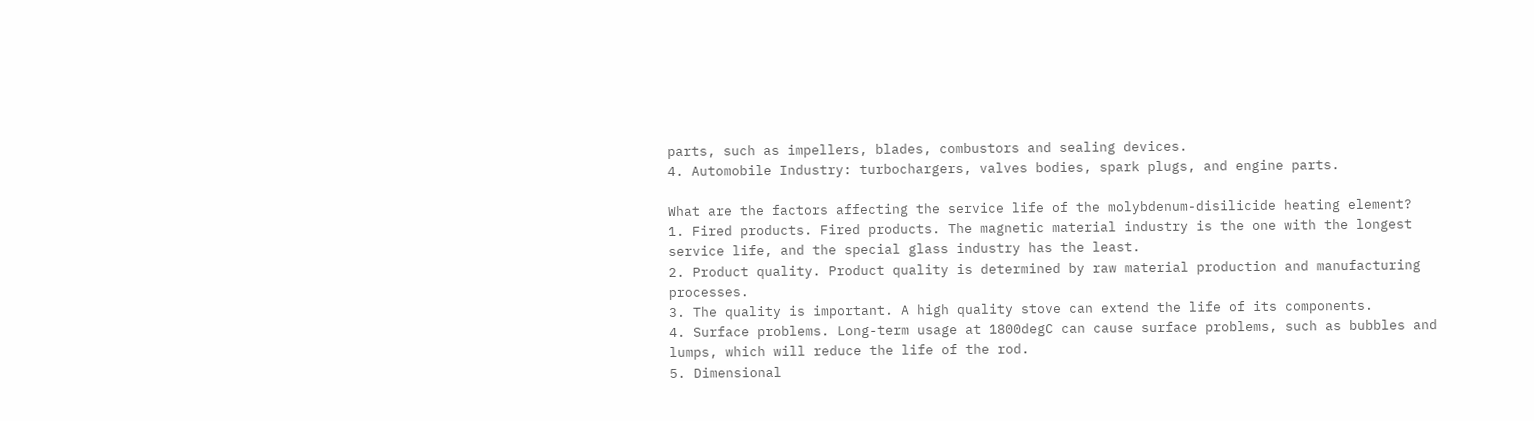parts, such as impellers, blades, combustors and sealing devices.
4. Automobile Industry: turbochargers, valves bodies, spark plugs, and engine parts.

What are the factors affecting the service life of the molybdenum-disilicide heating element?
1. Fired products. Fired products. The magnetic material industry is the one with the longest service life, and the special glass industry has the least.
2. Product quality. Product quality is determined by raw material production and manufacturing processes.
3. The quality is important. A high quality stove can extend the life of its components.
4. Surface problems. Long-term usage at 1800degC can cause surface problems, such as bubbles and lumps, which will reduce the life of the rod.
5. Dimensional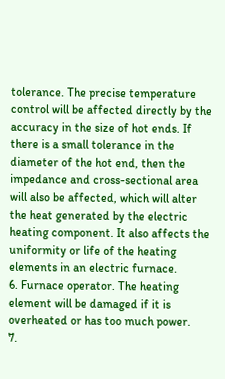tolerance. The precise temperature control will be affected directly by the accuracy in the size of hot ends. If there is a small tolerance in the diameter of the hot end, then the impedance and cross-sectional area will also be affected, which will alter the heat generated by the electric heating component. It also affects the uniformity or life of the heating elements in an electric furnace.
6. Furnace operator. The heating element will be damaged if it is overheated or has too much power.
7.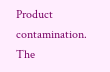Product contamination. The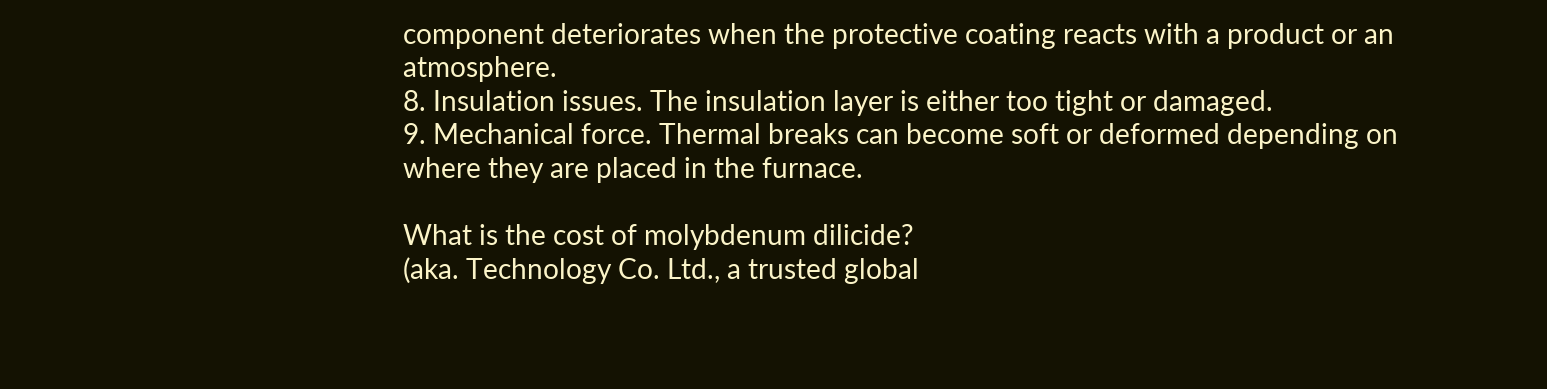component deteriorates when the protective coating reacts with a product or an atmosphere.
8. Insulation issues. The insulation layer is either too tight or damaged.
9. Mechanical force. Thermal breaks can become soft or deformed depending on where they are placed in the furnace.

What is the cost of molybdenum dilicide?
(aka. Technology Co. Ltd., a trusted global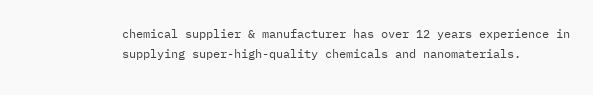chemical supplier & manufacturer has over 12 years experience in supplying super-high-quality chemicals and nanomaterials.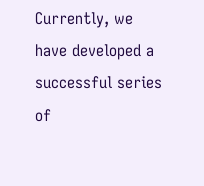Currently, we have developed a successful series of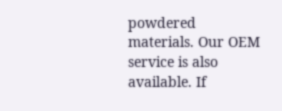powdered materials. Our OEM service is also available. If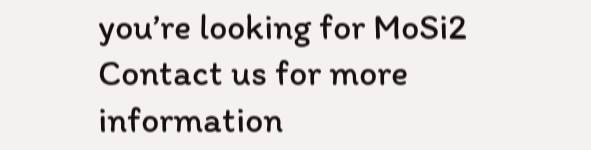you’re looking for MoSi2 Contact us for more information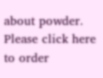about powder. Please click here to order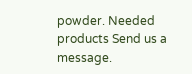powder. Needed products Send us a message.